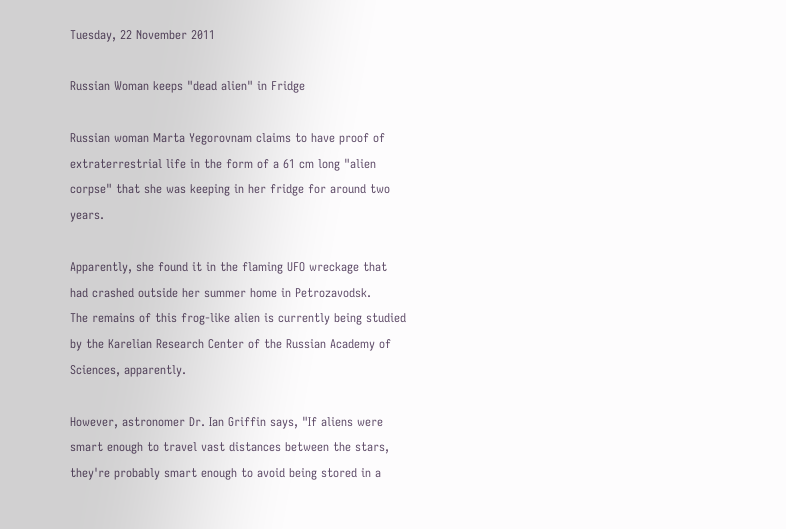Tuesday, 22 November 2011

Russian Woman keeps "dead alien" in Fridge

Russian woman Marta Yegorovnam claims to have proof of extraterrestrial life in the form of a 61 cm long "alien corpse" that she was keeping in her fridge for around two years.

Apparently, she found it in the flaming UFO wreckage that had crashed outside her summer home in Petrozavodsk.
The remains of this frog-like alien is currently being studied by the Karelian Research Center of the Russian Academy of Sciences, apparently.

However, astronomer Dr. Ian Griffin says, "If aliens were smart enough to travel vast distances between the stars, they're probably smart enough to avoid being stored in a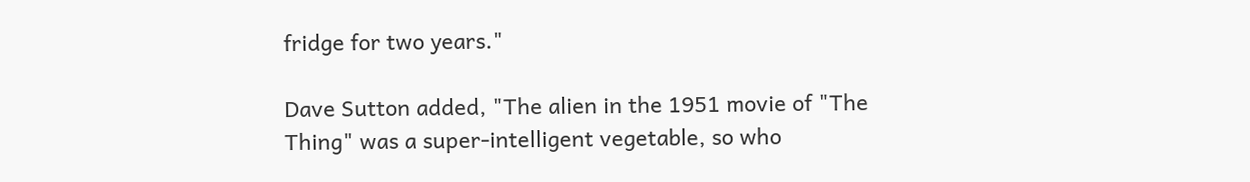fridge for two years."

Dave Sutton added, "The alien in the 1951 movie of "The Thing" was a super-intelligent vegetable, so who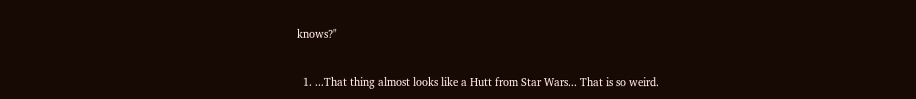knows?"


  1. ...That thing almost looks like a Hutt from Star Wars... That is so weird.